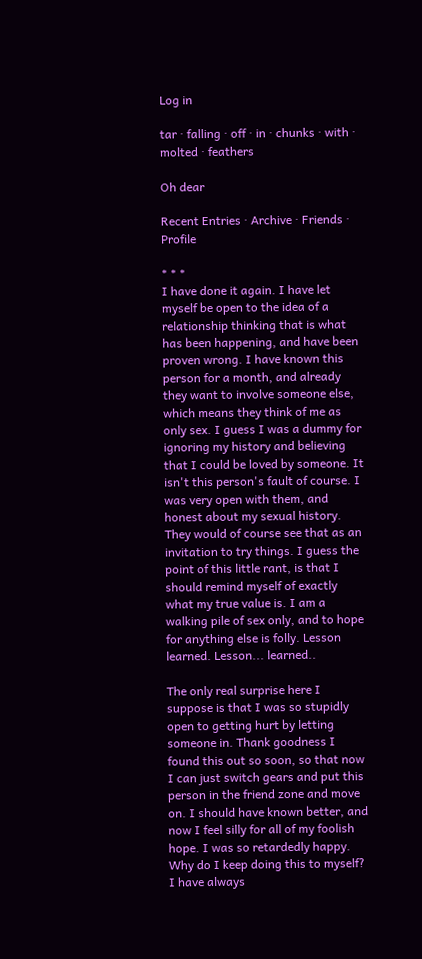Log in

tar · falling · off · in · chunks · with · molted · feathers

Oh dear

Recent Entries · Archive · Friends · Profile

* * *
I have done it again. I have let myself be open to the idea of a relationship thinking that is what has been happening, and have been proven wrong. I have known this person for a month, and already they want to involve someone else, which means they think of me as only sex. I guess I was a dummy for ignoring my history and believing that I could be loved by someone. It isn't this person's fault of course. I was very open with them, and honest about my sexual history. They would of course see that as an invitation to try things. I guess the point of this little rant, is that I should remind myself of exactly what my true value is. I am a walking pile of sex only, and to hope for anything else is folly. Lesson learned. Lesson... learned..

The only real surprise here I suppose is that I was so stupidly open to getting hurt by letting someone in. Thank goodness I found this out so soon, so that now I can just switch gears and put this person in the friend zone and move on. I should have known better, and now I feel silly for all of my foolish hope. I was so retardedly happy. Why do I keep doing this to myself? I have always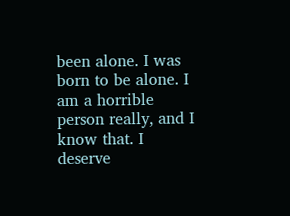been alone. I was born to be alone. I am a horrible person really, and I know that. I deserve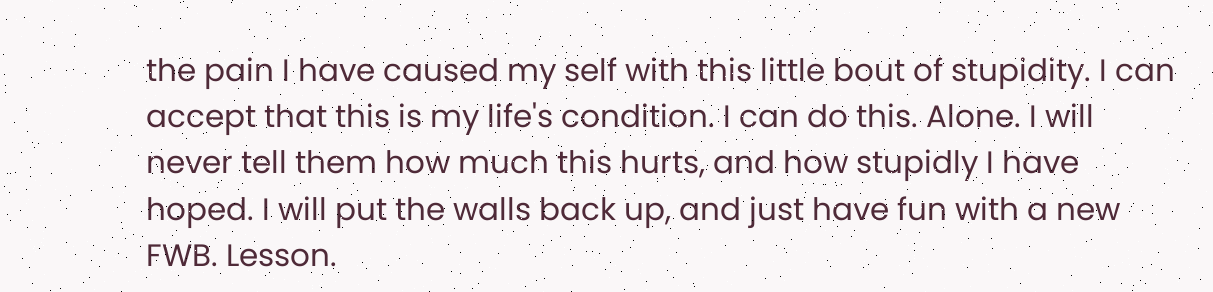the pain I have caused my self with this little bout of stupidity. I can accept that this is my life's condition. I can do this. Alone. I will never tell them how much this hurts, and how stupidly I have hoped. I will put the walls back up, and just have fun with a new FWB. Lesson.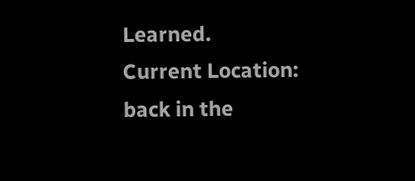Learned.
Current Location:
back in the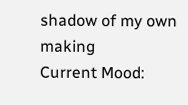shadow of my own making
Current Mood: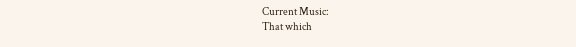Current Music:
That which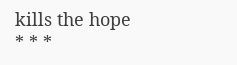kills the hope
* * *